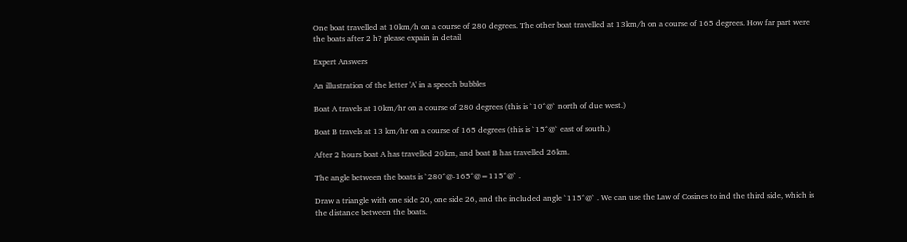One boat travelled at 10km/h on a course of 280 degrees. The other boat travelled at 13km/h on a course of 165 degrees. How far part were the boats after 2 h? please expain in detail

Expert Answers

An illustration of the letter 'A' in a speech bubbles

Boat A travels at 10km/hr on a course of 280 degrees (this is `10^@` north of due west.)

Boat B travels at 13 km/hr on a course of 165 degrees (this is `15^@` east of south.)

After 2 hours boat A has travelled 20km, and boat B has travelled 26km.

The angle between the boats is `280^@-165^@=115^@` .

Draw a triangle with one side 20, one side 26, and the included angle `115^@` . We can use the Law of Cosines to ind the third side, which is the distance between the boats.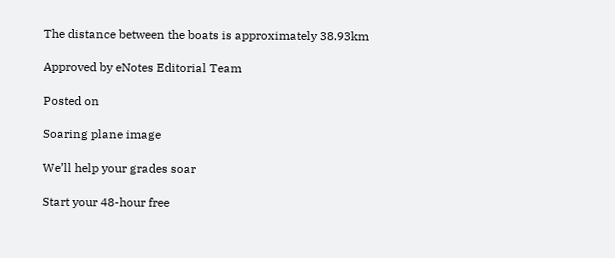The distance between the boats is approximately 38.93km

Approved by eNotes Editorial Team

Posted on

Soaring plane image

We’ll help your grades soar

Start your 48-hour free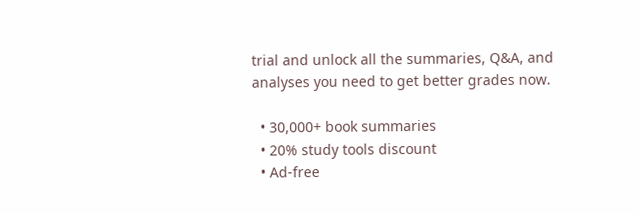trial and unlock all the summaries, Q&A, and analyses you need to get better grades now.

  • 30,000+ book summaries
  • 20% study tools discount
  • Ad-free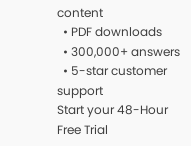content
  • PDF downloads
  • 300,000+ answers
  • 5-star customer support
Start your 48-Hour Free Trial